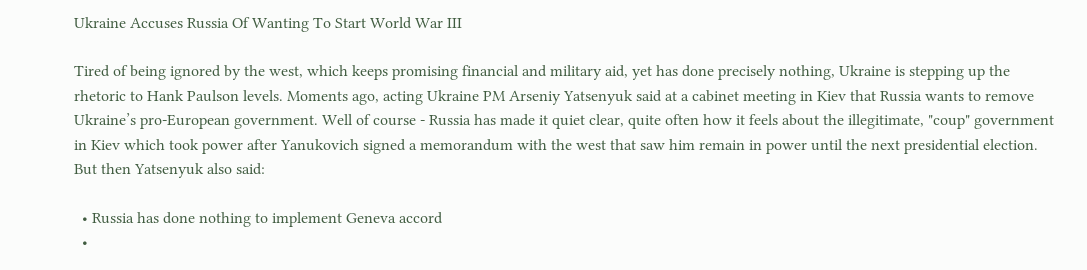Ukraine Accuses Russia Of Wanting To Start World War III

Tired of being ignored by the west, which keeps promising financial and military aid, yet has done precisely nothing, Ukraine is stepping up the rhetoric to Hank Paulson levels. Moments ago, acting Ukraine PM Arseniy Yatsenyuk said at a cabinet meeting in Kiev that Russia wants to remove Ukraine’s pro-European government. Well of course - Russia has made it quiet clear, quite often how it feels about the illegitimate, "coup" government in Kiev which took power after Yanukovich signed a memorandum with the west that saw him remain in power until the next presidential election. But then Yatsenyuk also said:

  • Russia has done nothing to implement Geneva accord
  •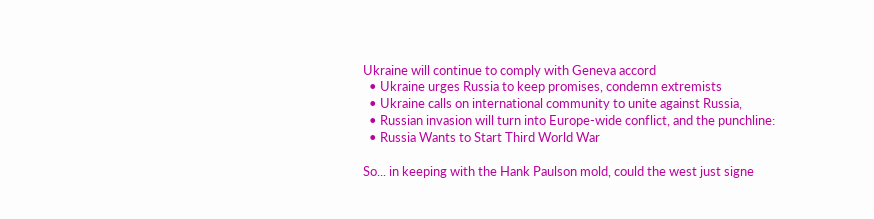Ukraine will continue to comply with Geneva accord
  • Ukraine urges Russia to keep promises, condemn extremists
  • Ukraine calls on international community to unite against Russia,
  • Russian invasion will turn into Europe-wide conflict, and the punchline:
  • Russia Wants to Start Third World War

So... in keeping with the Hank Paulson mold, could the west just signe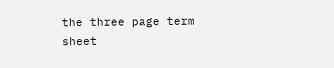the three page term sheet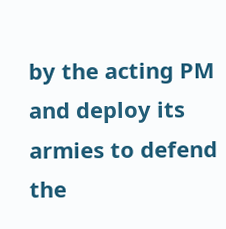by the acting PM and deploy its armies to defend the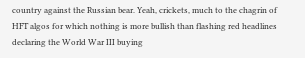country against the Russian bear. Yeah, crickets, much to the chagrin of HFT algos for which nothing is more bullish than flashing red headlines declaring the World War III buying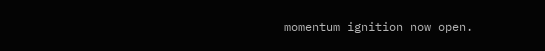momentum ignition now open.